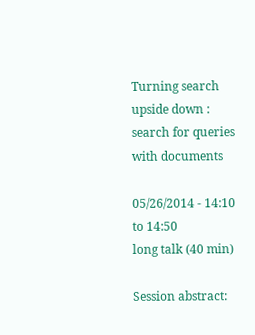Turning search upside down : search for queries with documents

05/26/2014 - 14:10 to 14:50
long talk (40 min)

Session abstract: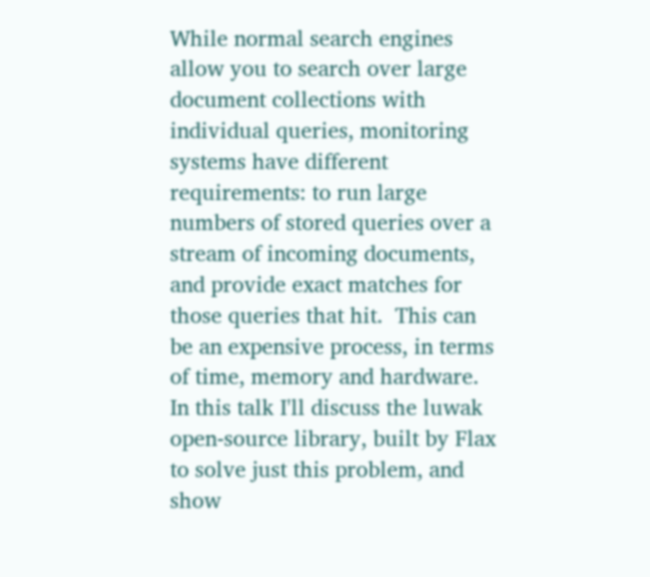While normal search engines allow you to search over large document collections with individual queries, monitoring systems have different requirements: to run large numbers of stored queries over a stream of incoming documents, and provide exact matches for those queries that hit.  This can be an expensive process, in terms of time, memory and hardware.  In this talk I'll discuss the luwak open-source library, built by Flax to solve just this problem, and show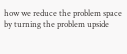how we reduce the problem space by turning the problem upside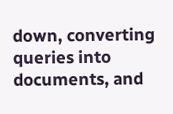down, converting queries into documents, and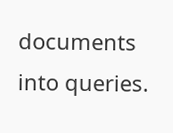documents into queries.